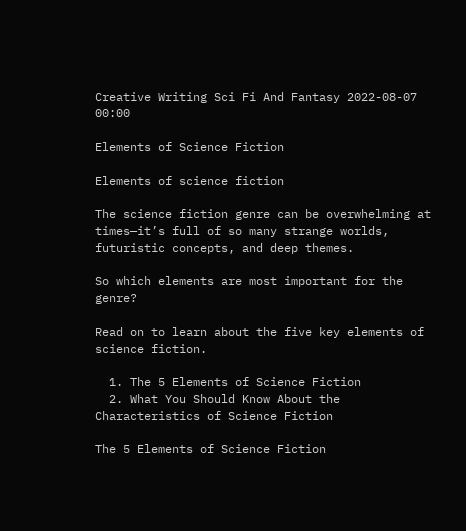Creative Writing Sci Fi And Fantasy 2022-08-07 00:00

Elements of Science Fiction

Elements of science fiction

The science fiction genre can be overwhelming at times—it’s full of so many strange worlds, futuristic concepts, and deep themes.

So which elements are most important for the genre?

Read on to learn about the five key elements of science fiction.

  1. The 5 Elements of Science Fiction
  2. What You Should Know About the Characteristics of Science Fiction

The 5 Elements of Science Fiction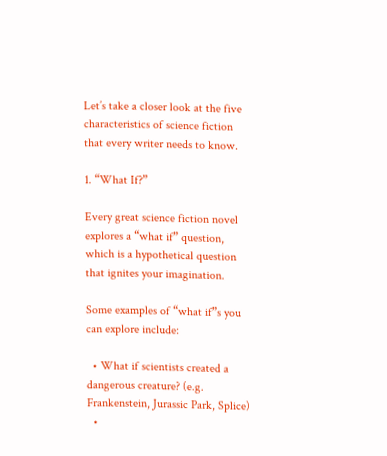Let’s take a closer look at the five characteristics of science fiction that every writer needs to know.

1. “What If?”

Every great science fiction novel explores a “what if” question, which is a hypothetical question that ignites your imagination.

Some examples of “what if”s you can explore include:

  • What if scientists created a dangerous creature? (e.g. Frankenstein, Jurassic Park, Splice)
  •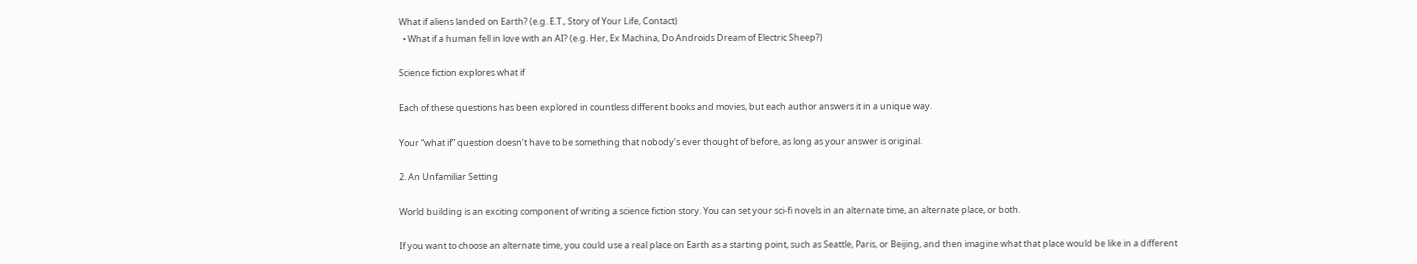What if aliens landed on Earth? (e.g. E.T., Story of Your Life, Contact)
  • What if a human fell in love with an AI? (e.g. Her, Ex Machina, Do Androids Dream of Electric Sheep?)

Science fiction explores what if

Each of these questions has been explored in countless different books and movies, but each author answers it in a unique way.

Your “what if” question doesn’t have to be something that nobody’s ever thought of before, as long as your answer is original.

2. An Unfamiliar Setting

World building is an exciting component of writing a science fiction story. You can set your sci-fi novels in an alternate time, an alternate place, or both.

If you want to choose an alternate time, you could use a real place on Earth as a starting point, such as Seattle, Paris, or Beijing, and then imagine what that place would be like in a different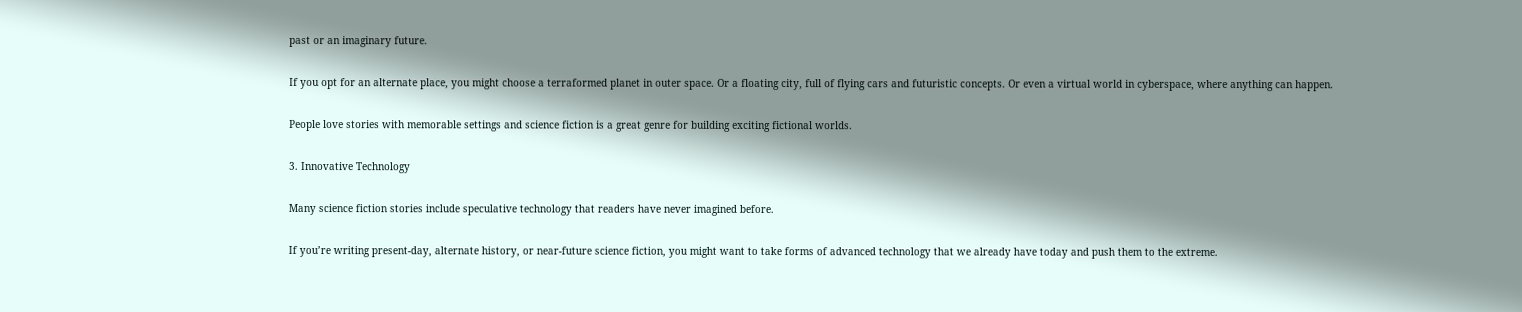past or an imaginary future.

If you opt for an alternate place, you might choose a terraformed planet in outer space. Or a floating city, full of flying cars and futuristic concepts. Or even a virtual world in cyberspace, where anything can happen.

People love stories with memorable settings and science fiction is a great genre for building exciting fictional worlds.

3. Innovative Technology

Many science fiction stories include speculative technology that readers have never imagined before.

If you’re writing present-day, alternate history, or near-future science fiction, you might want to take forms of advanced technology that we already have today and push them to the extreme.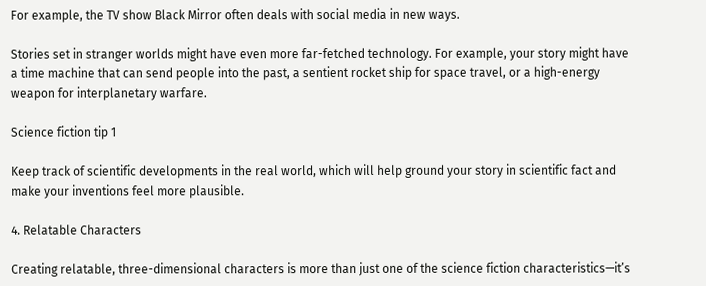For example, the TV show Black Mirror often deals with social media in new ways.

Stories set in stranger worlds might have even more far-fetched technology. For example, your story might have a time machine that can send people into the past, a sentient rocket ship for space travel, or a high-energy weapon for interplanetary warfare.

Science fiction tip 1

Keep track of scientific developments in the real world, which will help ground your story in scientific fact and make your inventions feel more plausible.

4. Relatable Characters

Creating relatable, three-dimensional characters is more than just one of the science fiction characteristics—it’s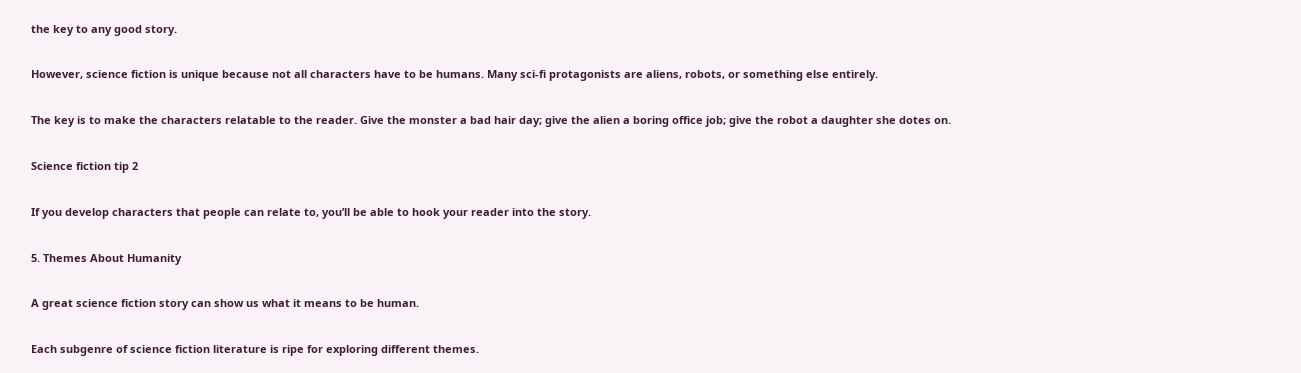the key to any good story.

However, science fiction is unique because not all characters have to be humans. Many sci-fi protagonists are aliens, robots, or something else entirely.

The key is to make the characters relatable to the reader. Give the monster a bad hair day; give the alien a boring office job; give the robot a daughter she dotes on.

Science fiction tip 2

If you develop characters that people can relate to, you’ll be able to hook your reader into the story.

5. Themes About Humanity

A great science fiction story can show us what it means to be human.

Each subgenre of science fiction literature is ripe for exploring different themes.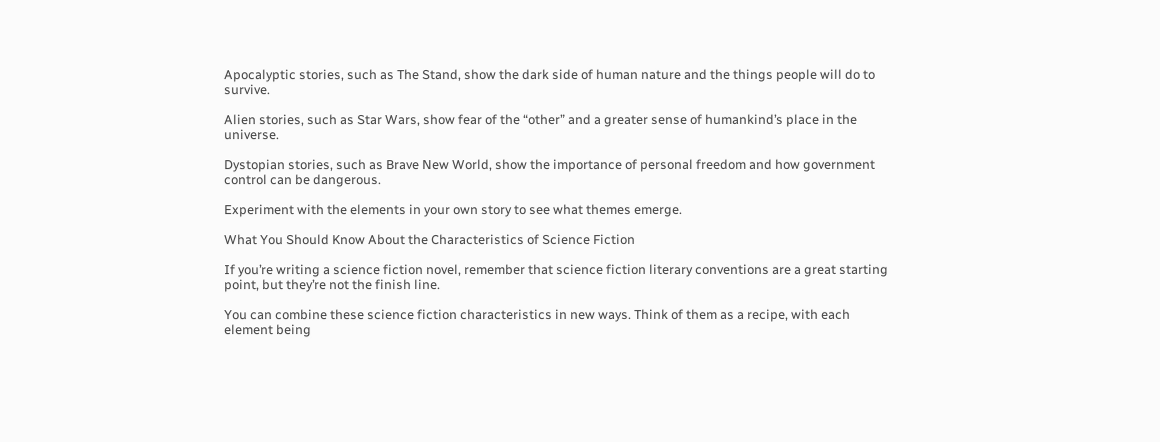Apocalyptic stories, such as The Stand, show the dark side of human nature and the things people will do to survive.

Alien stories, such as Star Wars, show fear of the “other” and a greater sense of humankind’s place in the universe.

Dystopian stories, such as Brave New World, show the importance of personal freedom and how government control can be dangerous.

Experiment with the elements in your own story to see what themes emerge.

What You Should Know About the Characteristics of Science Fiction

If you’re writing a science fiction novel, remember that science fiction literary conventions are a great starting point, but they’re not the finish line.

You can combine these science fiction characteristics in new ways. Think of them as a recipe, with each element being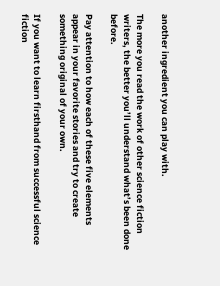another ingredient you can play with.

The more you read the work of other science fiction writers, the better you’ll understand what’s been done before.

Pay attention to how each of these five elements appear in your favorite stories and try to create something original of your own.

If you want to learn firsthand from successful science fiction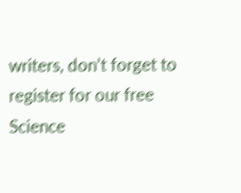writers, don’t forget to register for our free Science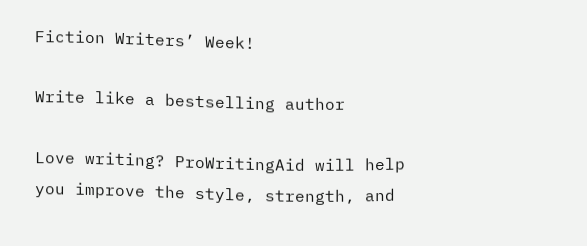Fiction Writers’ Week!

Write like a bestselling author

Love writing? ProWritingAid will help you improve the style, strength, and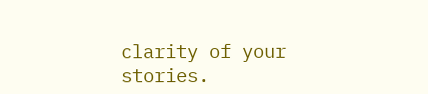clarity of your stories.